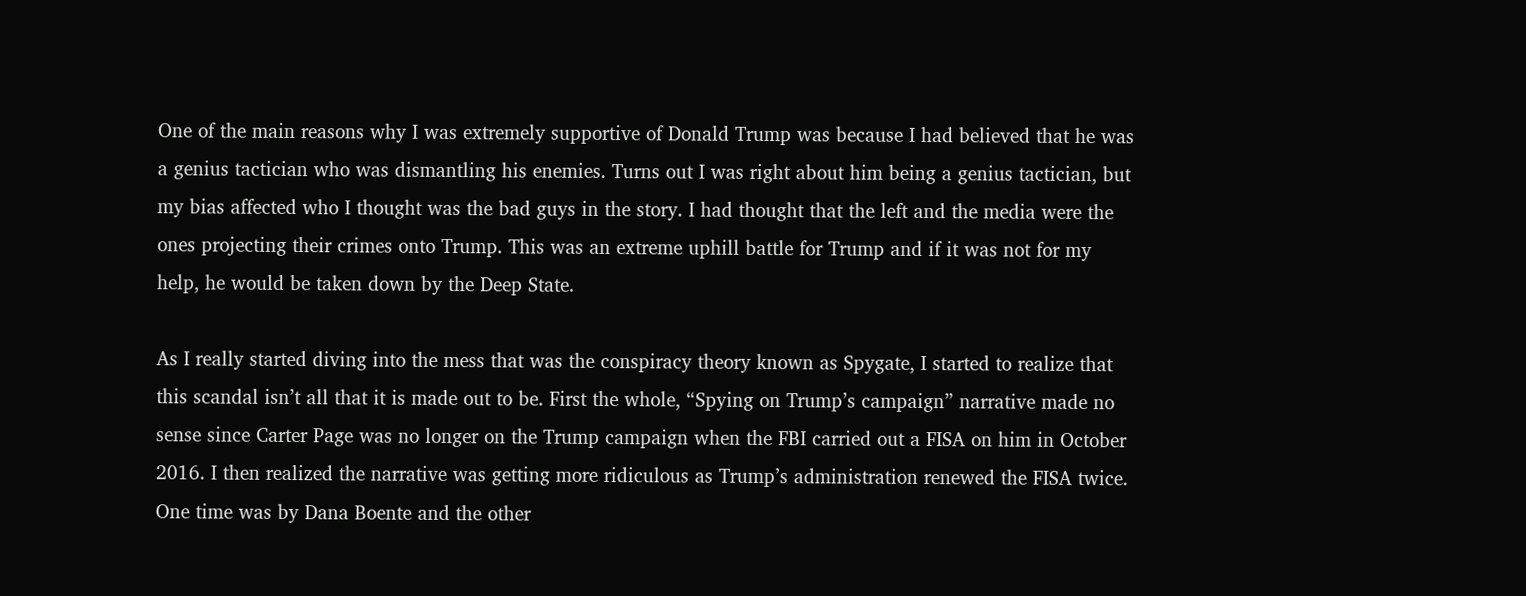One of the main reasons why I was extremely supportive of Donald Trump was because I had believed that he was a genius tactician who was dismantling his enemies. Turns out I was right about him being a genius tactician, but my bias affected who I thought was the bad guys in the story. I had thought that the left and the media were the ones projecting their crimes onto Trump. This was an extreme uphill battle for Trump and if it was not for my help, he would be taken down by the Deep State.

As I really started diving into the mess that was the conspiracy theory known as Spygate, I started to realize that this scandal isn’t all that it is made out to be. First the whole, “Spying on Trump’s campaign” narrative made no sense since Carter Page was no longer on the Trump campaign when the FBI carried out a FISA on him in October 2016. I then realized the narrative was getting more ridiculous as Trump’s administration renewed the FISA twice. One time was by Dana Boente and the other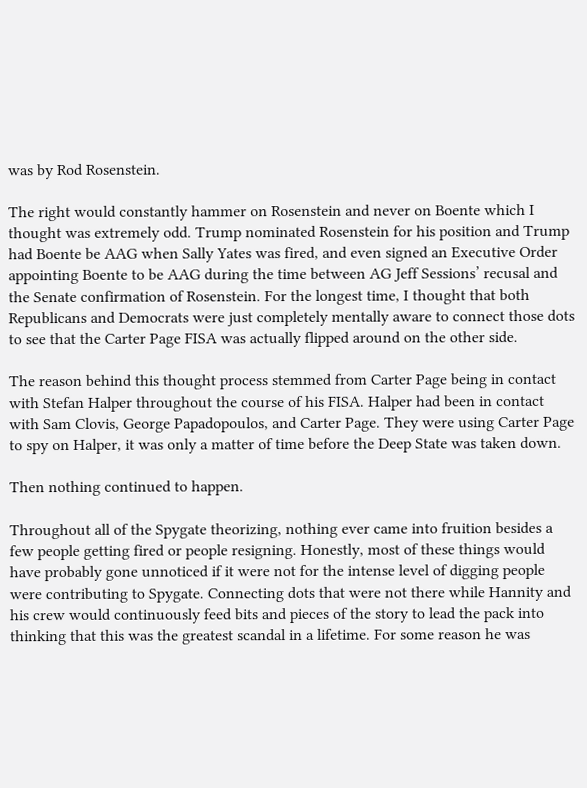was by Rod Rosenstein.

The right would constantly hammer on Rosenstein and never on Boente which I thought was extremely odd. Trump nominated Rosenstein for his position and Trump had Boente be AAG when Sally Yates was fired, and even signed an Executive Order appointing Boente to be AAG during the time between AG Jeff Sessions’ recusal and the Senate confirmation of Rosenstein. For the longest time, I thought that both Republicans and Democrats were just completely mentally aware to connect those dots to see that the Carter Page FISA was actually flipped around on the other side.

The reason behind this thought process stemmed from Carter Page being in contact with Stefan Halper throughout the course of his FISA. Halper had been in contact with Sam Clovis, George Papadopoulos, and Carter Page. They were using Carter Page to spy on Halper, it was only a matter of time before the Deep State was taken down.

Then nothing continued to happen.

Throughout all of the Spygate theorizing, nothing ever came into fruition besides a few people getting fired or people resigning. Honestly, most of these things would have probably gone unnoticed if it were not for the intense level of digging people were contributing to Spygate. Connecting dots that were not there while Hannity and his crew would continuously feed bits and pieces of the story to lead the pack into thinking that this was the greatest scandal in a lifetime. For some reason he was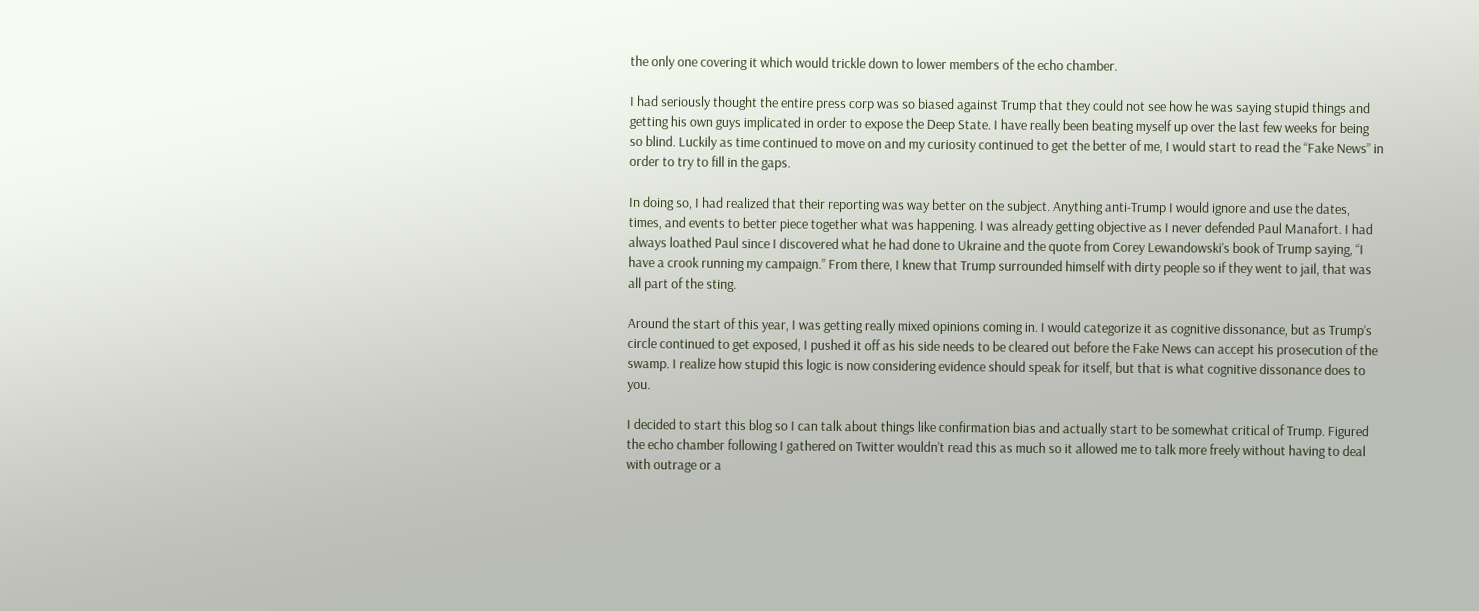the only one covering it which would trickle down to lower members of the echo chamber.

I had seriously thought the entire press corp was so biased against Trump that they could not see how he was saying stupid things and getting his own guys implicated in order to expose the Deep State. I have really been beating myself up over the last few weeks for being so blind. Luckily as time continued to move on and my curiosity continued to get the better of me, I would start to read the “Fake News” in order to try to fill in the gaps.

In doing so, I had realized that their reporting was way better on the subject. Anything anti-Trump I would ignore and use the dates, times, and events to better piece together what was happening. I was already getting objective as I never defended Paul Manafort. I had always loathed Paul since I discovered what he had done to Ukraine and the quote from Corey Lewandowski’s book of Trump saying, “I have a crook running my campaign.” From there, I knew that Trump surrounded himself with dirty people so if they went to jail, that was all part of the sting.

Around the start of this year, I was getting really mixed opinions coming in. I would categorize it as cognitive dissonance, but as Trump’s circle continued to get exposed, I pushed it off as his side needs to be cleared out before the Fake News can accept his prosecution of the swamp. I realize how stupid this logic is now considering evidence should speak for itself, but that is what cognitive dissonance does to you.

I decided to start this blog so I can talk about things like confirmation bias and actually start to be somewhat critical of Trump. Figured the echo chamber following I gathered on Twitter wouldn’t read this as much so it allowed me to talk more freely without having to deal with outrage or a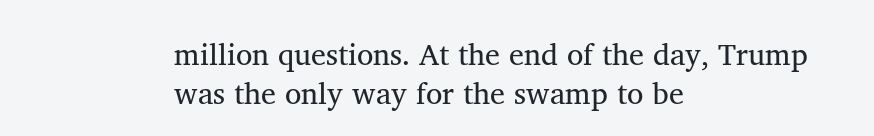million questions. At the end of the day, Trump was the only way for the swamp to be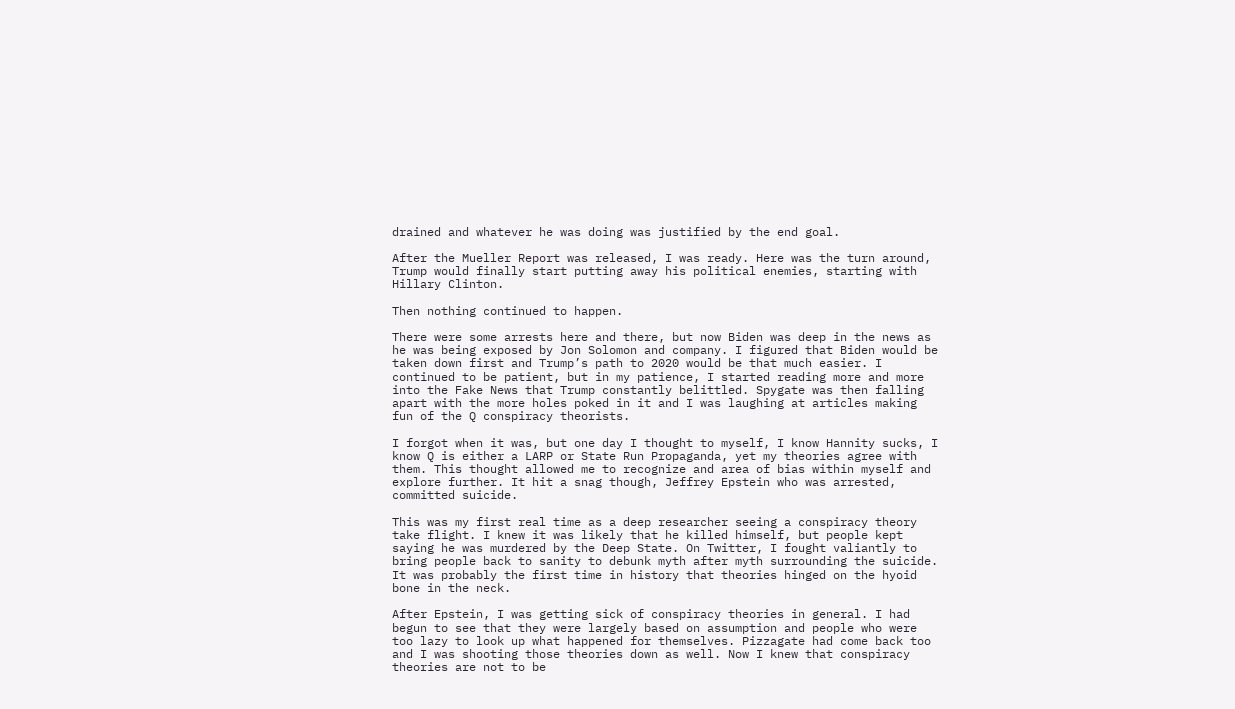drained and whatever he was doing was justified by the end goal.

After the Mueller Report was released, I was ready. Here was the turn around, Trump would finally start putting away his political enemies, starting with Hillary Clinton.

Then nothing continued to happen.

There were some arrests here and there, but now Biden was deep in the news as he was being exposed by Jon Solomon and company. I figured that Biden would be taken down first and Trump’s path to 2020 would be that much easier. I continued to be patient, but in my patience, I started reading more and more into the Fake News that Trump constantly belittled. Spygate was then falling apart with the more holes poked in it and I was laughing at articles making fun of the Q conspiracy theorists.

I forgot when it was, but one day I thought to myself, I know Hannity sucks, I know Q is either a LARP or State Run Propaganda, yet my theories agree with them. This thought allowed me to recognize and area of bias within myself and explore further. It hit a snag though, Jeffrey Epstein who was arrested, committed suicide.

This was my first real time as a deep researcher seeing a conspiracy theory take flight. I knew it was likely that he killed himself, but people kept saying he was murdered by the Deep State. On Twitter, I fought valiantly to bring people back to sanity to debunk myth after myth surrounding the suicide. It was probably the first time in history that theories hinged on the hyoid bone in the neck.

After Epstein, I was getting sick of conspiracy theories in general. I had begun to see that they were largely based on assumption and people who were too lazy to look up what happened for themselves. Pizzagate had come back too and I was shooting those theories down as well. Now I knew that conspiracy theories are not to be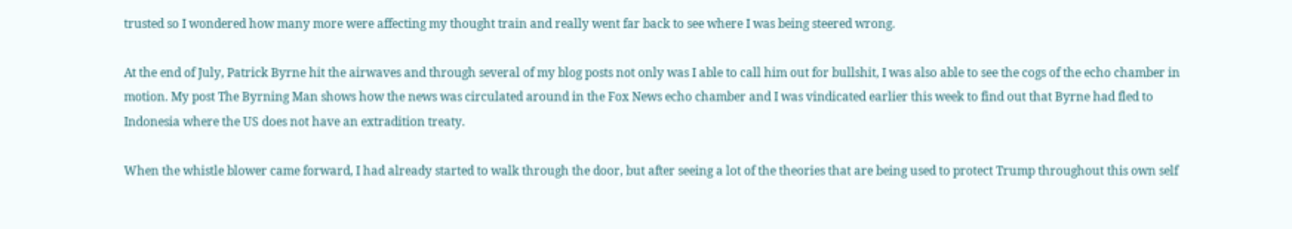trusted so I wondered how many more were affecting my thought train and really went far back to see where I was being steered wrong.

At the end of July, Patrick Byrne hit the airwaves and through several of my blog posts not only was I able to call him out for bullshit, I was also able to see the cogs of the echo chamber in motion. My post The Byrning Man shows how the news was circulated around in the Fox News echo chamber and I was vindicated earlier this week to find out that Byrne had fled to Indonesia where the US does not have an extradition treaty.

When the whistle blower came forward, I had already started to walk through the door, but after seeing a lot of the theories that are being used to protect Trump throughout this own self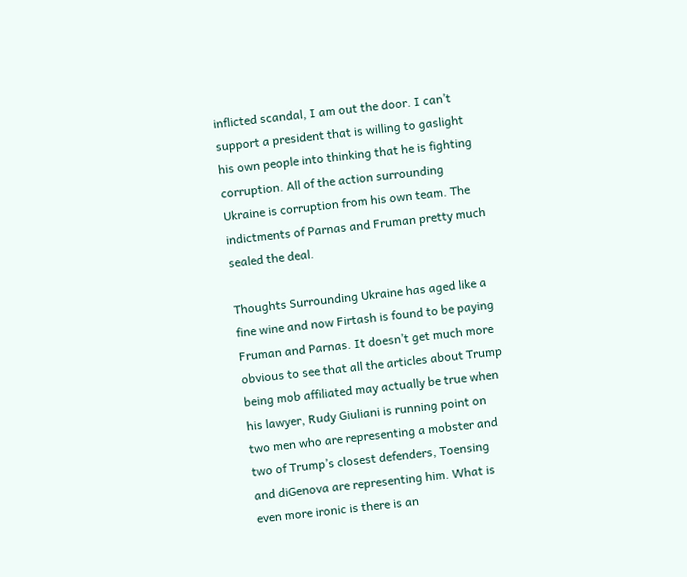inflicted scandal, I am out the door. I can’t support a president that is willing to gaslight his own people into thinking that he is fighting corruption. All of the action surrounding Ukraine is corruption from his own team. The indictments of Parnas and Fruman pretty much sealed the deal.

Thoughts Surrounding Ukraine has aged like a fine wine and now Firtash is found to be paying Fruman and Parnas. It doesn’t get much more obvious to see that all the articles about Trump being mob affiliated may actually be true when his lawyer, Rudy Giuliani is running point on two men who are representing a mobster and two of Trump’s closest defenders, Toensing and diGenova are representing him. What is even more ironic is there is an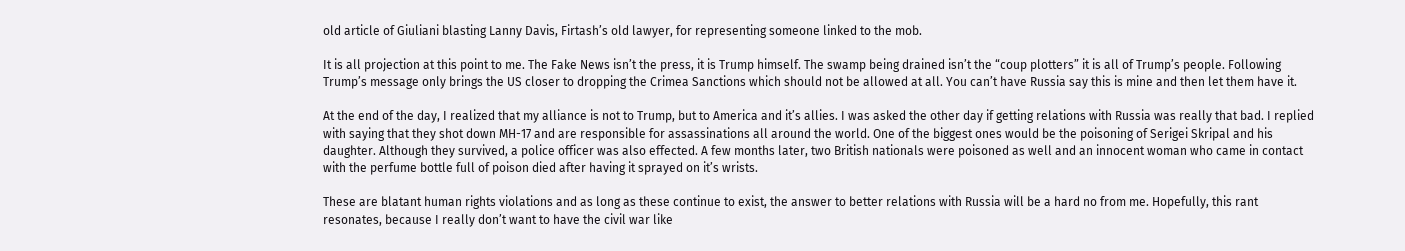old article of Giuliani blasting Lanny Davis, Firtash’s old lawyer, for representing someone linked to the mob.

It is all projection at this point to me. The Fake News isn’t the press, it is Trump himself. The swamp being drained isn’t the “coup plotters” it is all of Trump’s people. Following Trump’s message only brings the US closer to dropping the Crimea Sanctions which should not be allowed at all. You can’t have Russia say this is mine and then let them have it.

At the end of the day, I realized that my alliance is not to Trump, but to America and it’s allies. I was asked the other day if getting relations with Russia was really that bad. I replied with saying that they shot down MH-17 and are responsible for assassinations all around the world. One of the biggest ones would be the poisoning of Serigei Skripal and his daughter. Although they survived, a police officer was also effected. A few months later, two British nationals were poisoned as well and an innocent woman who came in contact with the perfume bottle full of poison died after having it sprayed on it’s wrists.

These are blatant human rights violations and as long as these continue to exist, the answer to better relations with Russia will be a hard no from me. Hopefully, this rant resonates, because I really don’t want to have the civil war like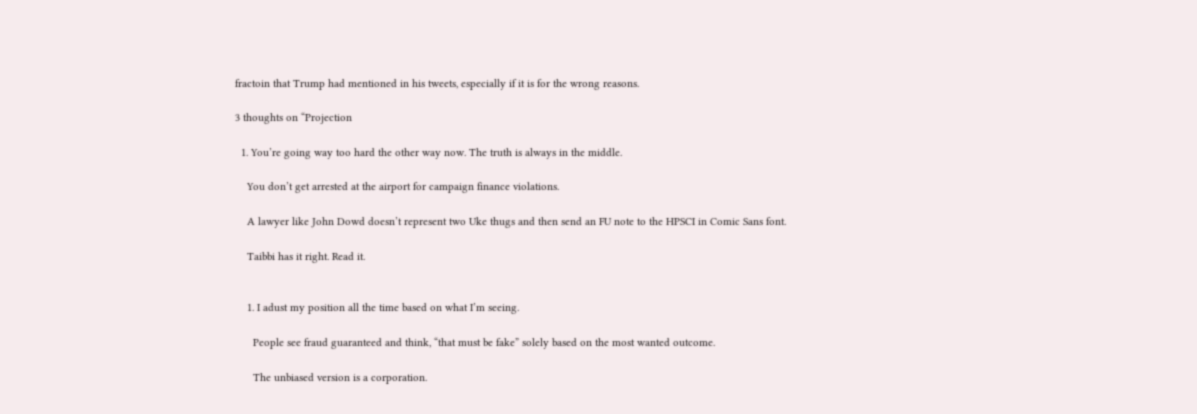fractoin that Trump had mentioned in his tweets, especially if it is for the wrong reasons.

3 thoughts on “Projection

  1. You’re going way too hard the other way now. The truth is always in the middle.

    You don’t get arrested at the airport for campaign finance violations.

    A lawyer like John Dowd doesn’t represent two Uke thugs and then send an FU note to the HPSCI in Comic Sans font.

    Taibbi has it right. Read it.


    1. I adust my position all the time based on what I’m seeing.

      People see fraud guaranteed and think, “that must be fake” solely based on the most wanted outcome.

      The unbiased version is a corporation.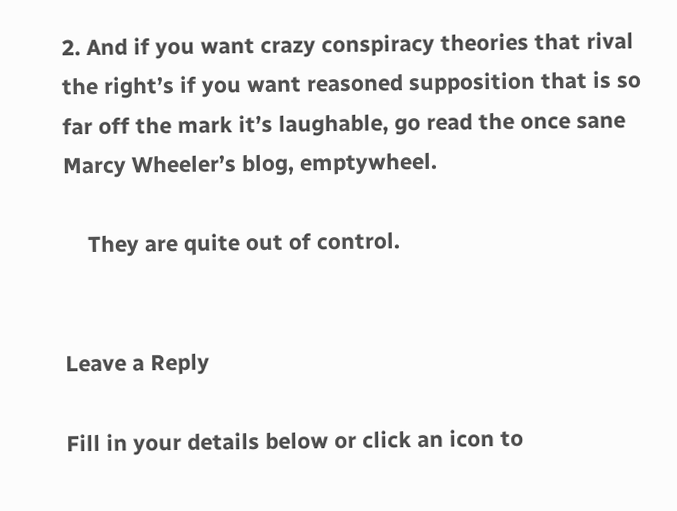2. And if you want crazy conspiracy theories that rival the right’s if you want reasoned supposition that is so far off the mark it’s laughable, go read the once sane Marcy Wheeler’s blog, emptywheel.

    They are quite out of control.


Leave a Reply

Fill in your details below or click an icon to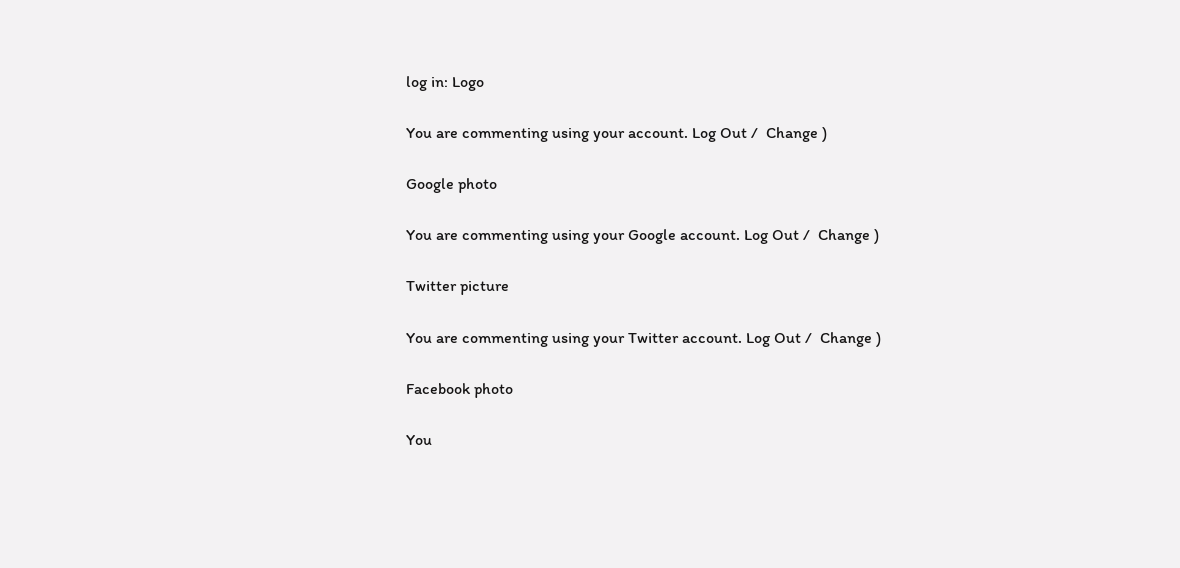log in: Logo

You are commenting using your account. Log Out /  Change )

Google photo

You are commenting using your Google account. Log Out /  Change )

Twitter picture

You are commenting using your Twitter account. Log Out /  Change )

Facebook photo

You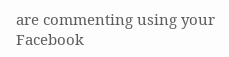are commenting using your Facebook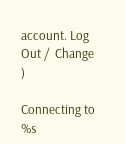account. Log Out /  Change )

Connecting to %s